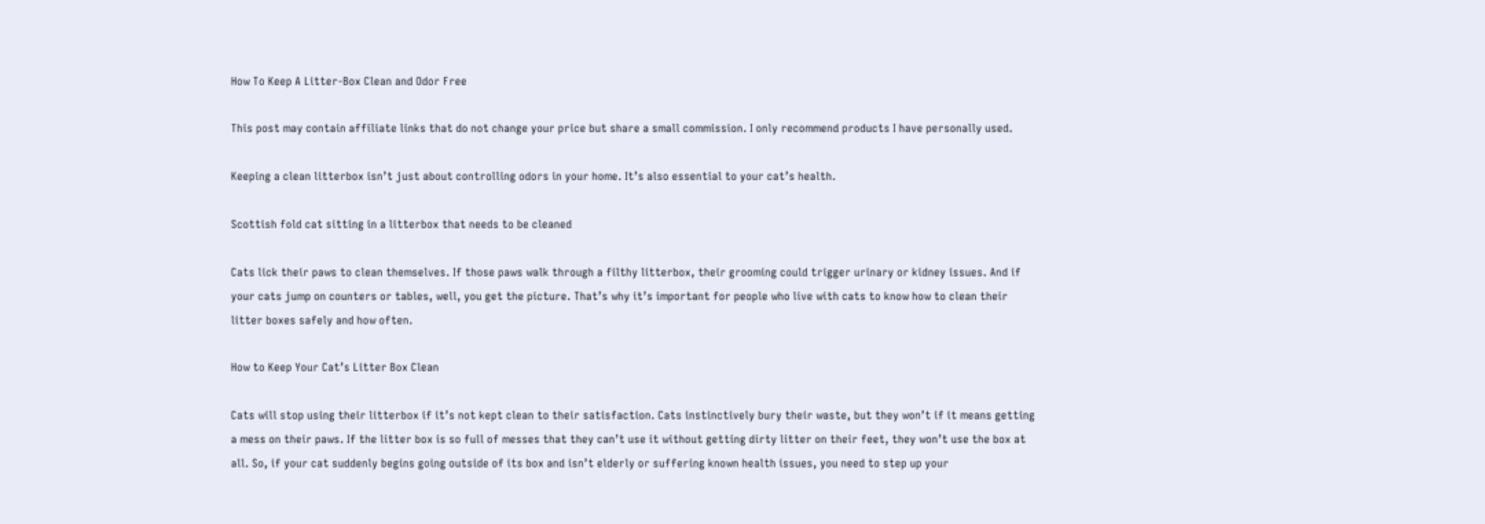How To Keep A Litter-Box Clean and Odor Free

This post may contain affiliate links that do not change your price but share a small commission. I only recommend products I have personally used.

Keeping a clean litterbox isn’t just about controlling odors in your home. It’s also essential to your cat’s health.

Scottish fold cat sitting in a litterbox that needs to be cleaned

Cats lick their paws to clean themselves. If those paws walk through a filthy litterbox, their grooming could trigger urinary or kidney issues. And if your cats jump on counters or tables, well, you get the picture. That’s why it’s important for people who live with cats to know how to clean their litter boxes safely and how often.

How to Keep Your Cat’s Litter Box Clean

Cats will stop using their litterbox if it’s not kept clean to their satisfaction. Cats instinctively bury their waste, but they won’t if it means getting a mess on their paws. If the litter box is so full of messes that they can’t use it without getting dirty litter on their feet, they won’t use the box at all. So, if your cat suddenly begins going outside of its box and isn’t elderly or suffering known health issues, you need to step up your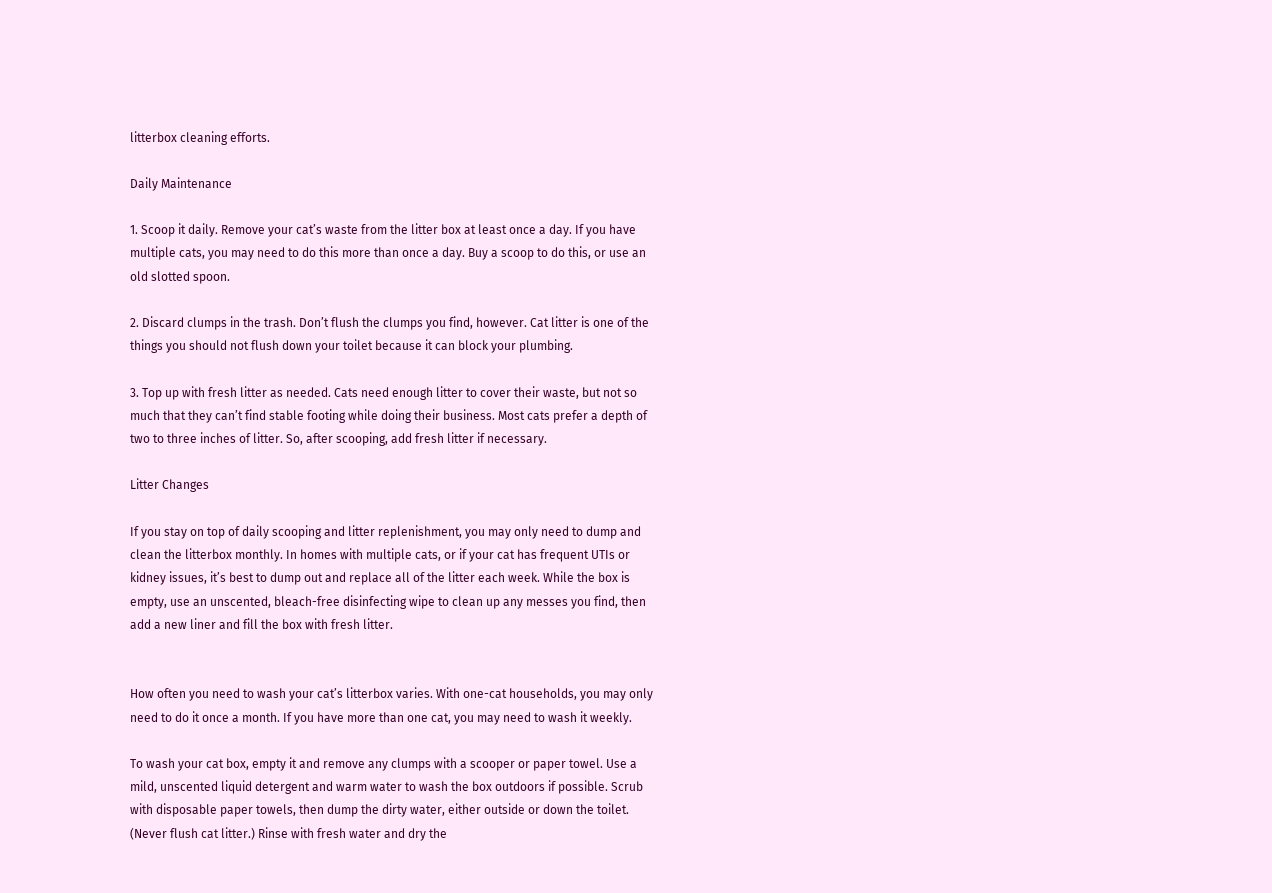litterbox cleaning efforts.

Daily Maintenance

1. Scoop it daily. Remove your cat’s waste from the litter box at least once a day. If you have multiple cats, you may need to do this more than once a day. Buy a scoop to do this, or use an old slotted spoon.

2. Discard clumps in the trash. Don’t flush the clumps you find, however. Cat litter is one of the things you should not flush down your toilet because it can block your plumbing.

3. Top up with fresh litter as needed. Cats need enough litter to cover their waste, but not so much that they can’t find stable footing while doing their business. Most cats prefer a depth of two to three inches of litter. So, after scooping, add fresh litter if necessary.

Litter Changes

If you stay on top of daily scooping and litter replenishment, you may only need to dump and clean the litterbox monthly. In homes with multiple cats, or if your cat has frequent UTIs or kidney issues, it’s best to dump out and replace all of the litter each week. While the box is empty, use an unscented, bleach-free disinfecting wipe to clean up any messes you find, then add a new liner and fill the box with fresh litter.


How often you need to wash your cat’s litterbox varies. With one-cat households, you may only need to do it once a month. If you have more than one cat, you may need to wash it weekly.

To wash your cat box, empty it and remove any clumps with a scooper or paper towel. Use a mild, unscented liquid detergent and warm water to wash the box outdoors if possible. Scrub with disposable paper towels, then dump the dirty water, either outside or down the toilet. (Never flush cat litter.) Rinse with fresh water and dry the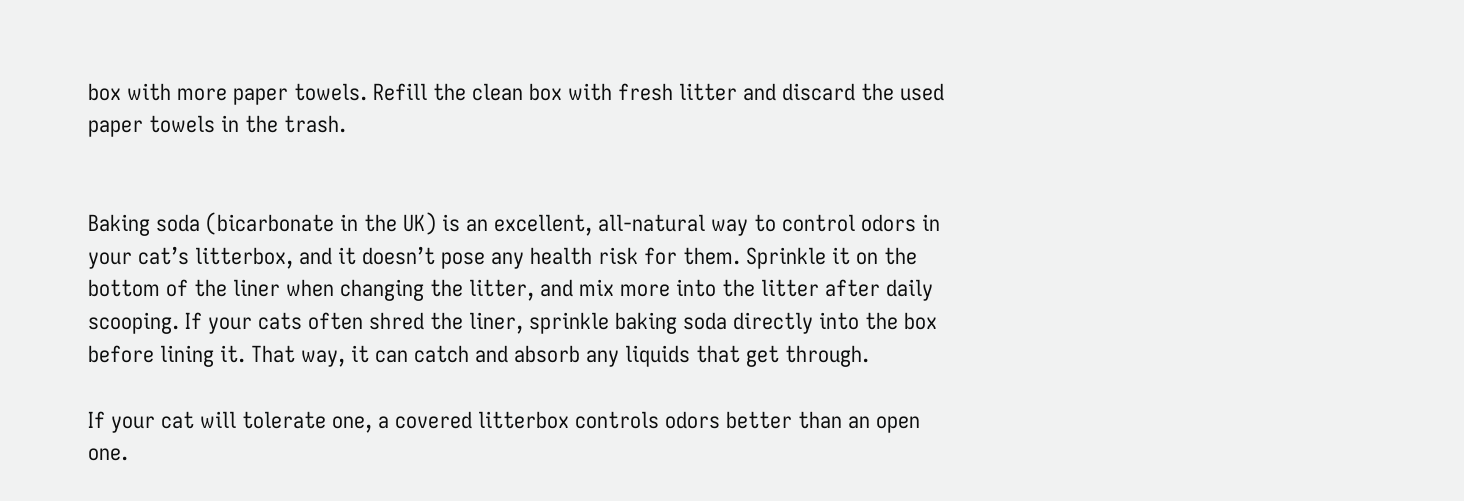box with more paper towels. Refill the clean box with fresh litter and discard the used paper towels in the trash.


Baking soda (bicarbonate in the UK) is an excellent, all-natural way to control odors in your cat’s litterbox, and it doesn’t pose any health risk for them. Sprinkle it on the bottom of the liner when changing the litter, and mix more into the litter after daily scooping. If your cats often shred the liner, sprinkle baking soda directly into the box before lining it. That way, it can catch and absorb any liquids that get through.

If your cat will tolerate one, a covered litterbox controls odors better than an open one.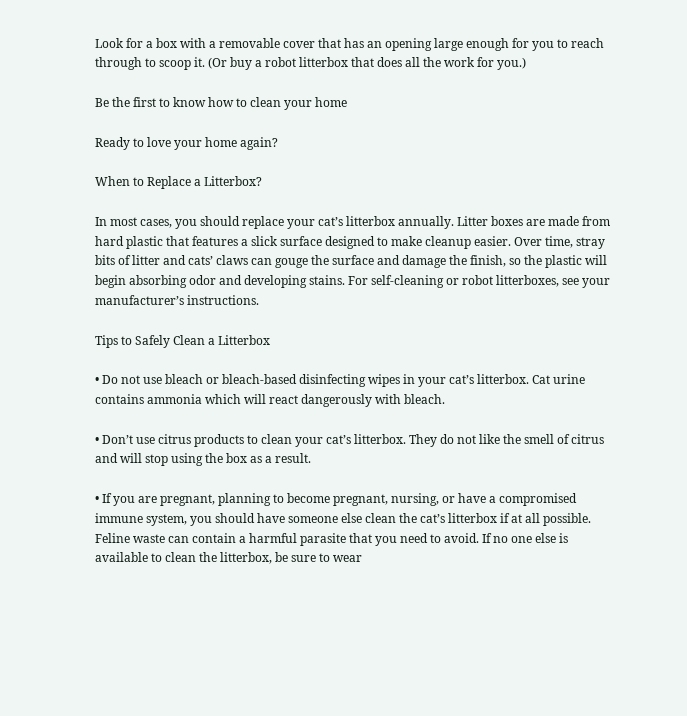Look for a box with a removable cover that has an opening large enough for you to reach through to scoop it. (Or buy a robot litterbox that does all the work for you.)

Be the first to know how to clean your home

Ready to love your home again?

When to Replace a Litterbox?

In most cases, you should replace your cat’s litterbox annually. Litter boxes are made from hard plastic that features a slick surface designed to make cleanup easier. Over time, stray bits of litter and cats’ claws can gouge the surface and damage the finish, so the plastic will begin absorbing odor and developing stains. For self-cleaning or robot litterboxes, see your manufacturer’s instructions.

Tips to Safely Clean a Litterbox

• Do not use bleach or bleach-based disinfecting wipes in your cat’s litterbox. Cat urine contains ammonia which will react dangerously with bleach.

• Don’t use citrus products to clean your cat’s litterbox. They do not like the smell of citrus and will stop using the box as a result.

• If you are pregnant, planning to become pregnant, nursing, or have a compromised immune system, you should have someone else clean the cat’s litterbox if at all possible. Feline waste can contain a harmful parasite that you need to avoid. If no one else is available to clean the litterbox, be sure to wear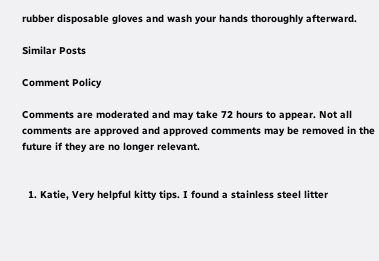rubber disposable gloves and wash your hands thoroughly afterward.

Similar Posts

Comment Policy

Comments are moderated and may take 72 hours to appear. Not all comments are approved and approved comments may be removed in the future if they are no longer relevant.


  1. Katie, Very helpful kitty tips. I found a stainless steel litter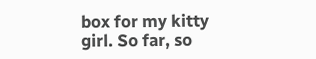box for my kitty girl. So far, so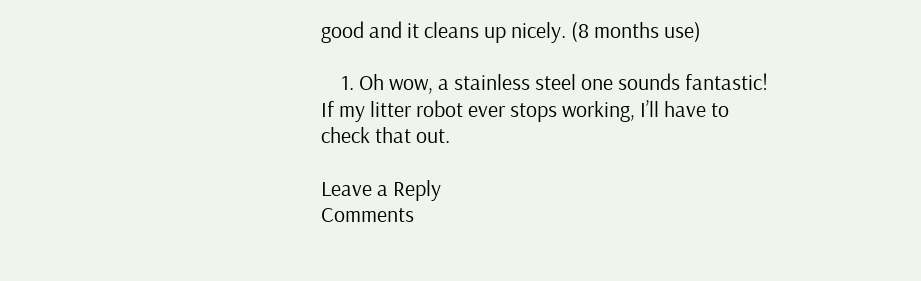good and it cleans up nicely. (8 months use)

    1. Oh wow, a stainless steel one sounds fantastic! If my litter robot ever stops working, I’ll have to check that out.

Leave a Reply
Comments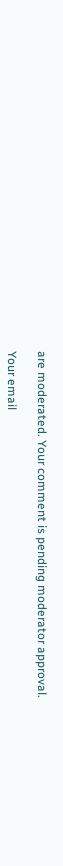are moderated. Your comment is pending moderator approval.

Your email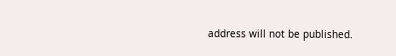address will not be published.